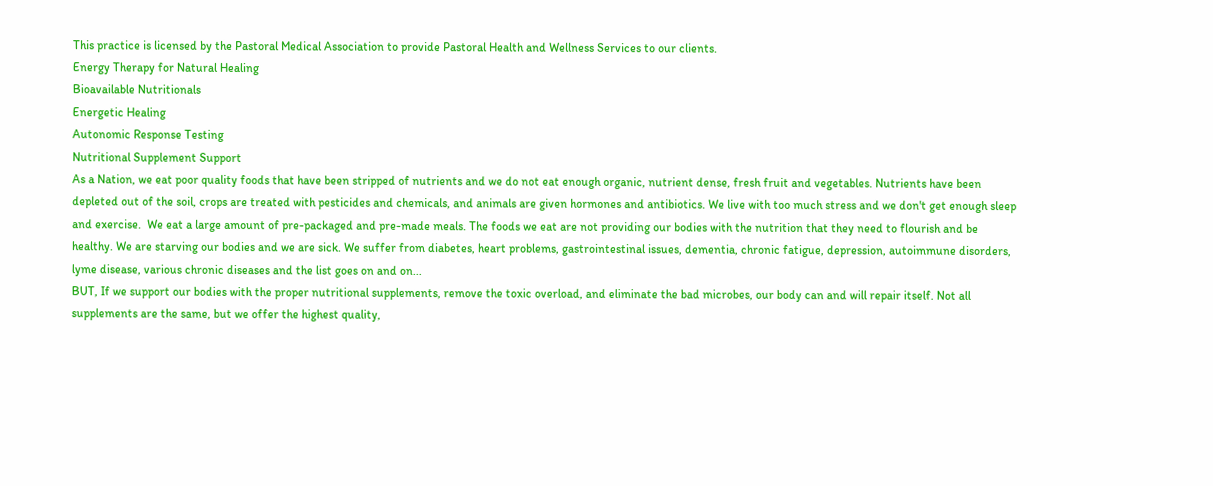This practice is licensed by the Pastoral Medical Association to provide Pastoral Health and Wellness Services to our clients.
Energy Therapy for Natural Healing
Bioavailable Nutritionals
Energetic Healing
Autonomic Response Testing
Nutritional Supplement Support
As a Nation, we eat poor quality foods that have been stripped of nutrients and we do not eat enough organic, nutrient dense, fresh fruit and vegetables. Nutrients have been depleted out of the soil, crops are treated with pesticides and chemicals, and animals are given hormones and antibiotics. We live with too much stress and we don't get enough sleep and exercise.  We eat a large amount of pre-packaged and pre-made meals. The foods we eat are not providing our bodies with the nutrition that they need to flourish and be healthy. We are starving our bodies and we are sick. We suffer from diabetes, heart problems, gastrointestinal issues, dementia, chronic fatigue, depression, autoimmune disorders, lyme disease, various chronic diseases and the list goes on and on...
BUT, If we support our bodies with the proper nutritional supplements, remove the toxic overload, and eliminate the bad microbes, our body can and will repair itself. Not all supplements are the same, but we offer the highest quality,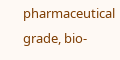pharmaceutical grade, bio-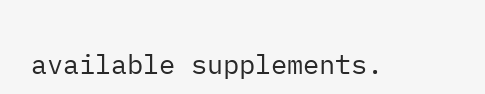available supplements.